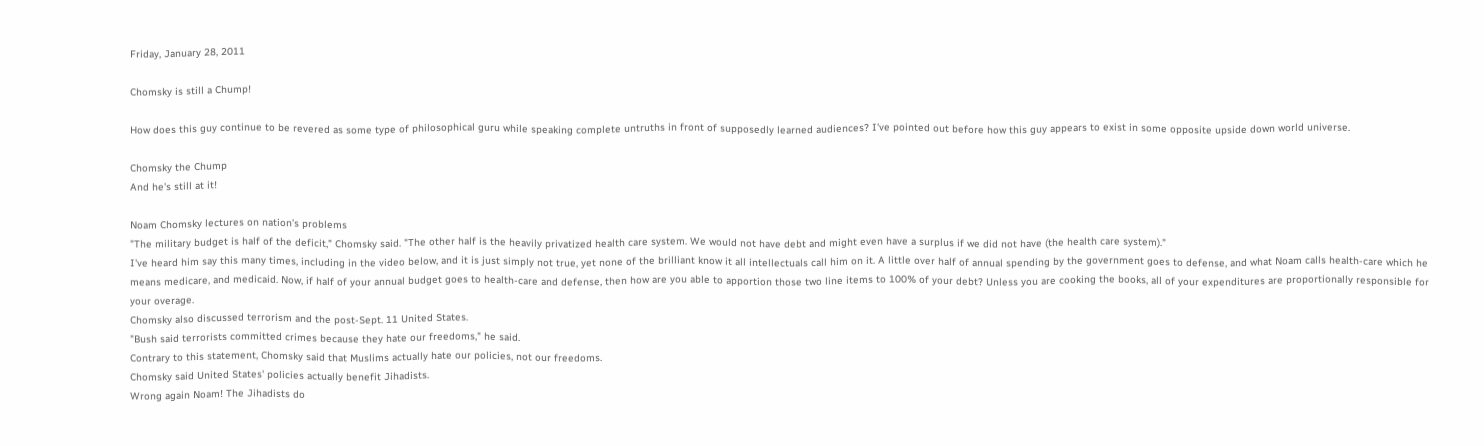Friday, January 28, 2011

Chomsky is still a Chump!

How does this guy continue to be revered as some type of philosophical guru while speaking complete untruths in front of supposedly learned audiences? I've pointed out before how this guy appears to exist in some opposite upside down world universe.

Chomsky the Chump
And he's still at it!

Noam Chomsky lectures on nation’s problems
"The military budget is half of the deficit," Chomsky said. "The other half is the heavily privatized health care system. We would not have debt and might even have a surplus if we did not have (the health care system)."
I've heard him say this many times, including in the video below, and it is just simply not true, yet none of the brilliant know it all intellectuals call him on it. A little over half of annual spending by the government goes to defense, and what Noam calls health-care which he means medicare, and medicaid. Now, if half of your annual budget goes to health-care and defense, then how are you able to apportion those two line items to 100% of your debt? Unless you are cooking the books, all of your expenditures are proportionally responsible for your overage.
Chomsky also discussed terrorism and the post-Sept. 11 United States.
"Bush said terrorists committed crimes because they hate our freedoms," he said.
Contrary to this statement, Chomsky said that Muslims actually hate our policies, not our freedoms.
Chomsky said United States' policies actually benefit Jihadists.
Wrong again Noam! The Jihadists do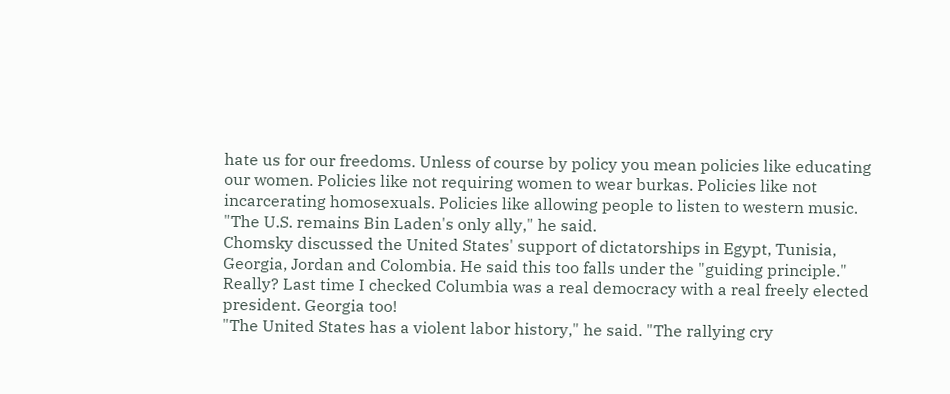hate us for our freedoms. Unless of course by policy you mean policies like educating our women. Policies like not requiring women to wear burkas. Policies like not incarcerating homosexuals. Policies like allowing people to listen to western music.
"The U.S. remains Bin Laden's only ally," he said.
Chomsky discussed the United States' support of dictatorships in Egypt, Tunisia, Georgia, Jordan and Colombia. He said this too falls under the "guiding principle."
Really? Last time I checked Columbia was a real democracy with a real freely elected president. Georgia too!
"The United States has a violent labor history," he said. "The rallying cry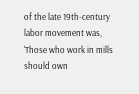of the late 19th-century labor movement was, 'Those who work in mills should own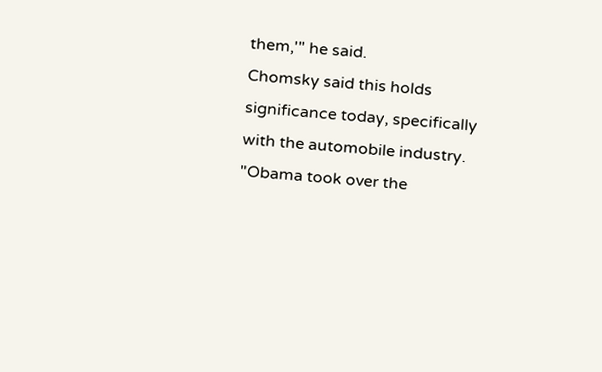them,'" he said.
Chomsky said this holds significance today, specifically with the automobile industry.
"Obama took over the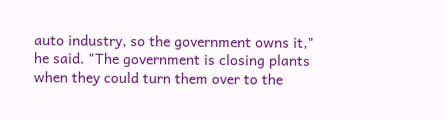auto industry, so the government owns it," he said. "The government is closing plants when they could turn them over to the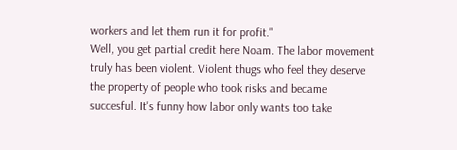workers and let them run it for profit."
Well, you get partial credit here Noam. The labor movement truly has been violent. Violent thugs who feel they deserve the property of people who took risks and became succesful. It's funny how labor only wants too take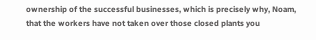ownership of the successful businesses, which is precisely why, Noam, that the workers have not taken over those closed plants you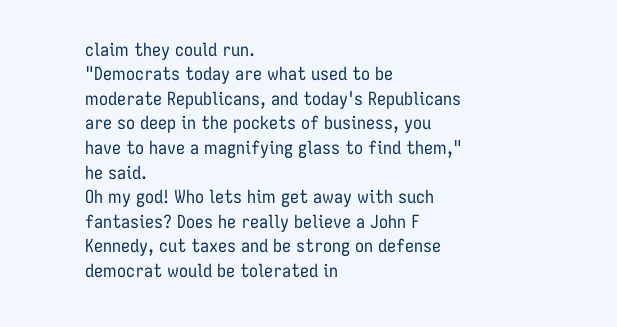claim they could run.
"Democrats today are what used to be moderate Republicans, and today's Republicans are so deep in the pockets of business, you have to have a magnifying glass to find them," he said.
Oh my god! Who lets him get away with such fantasies? Does he really believe a John F Kennedy, cut taxes and be strong on defense democrat would be tolerated in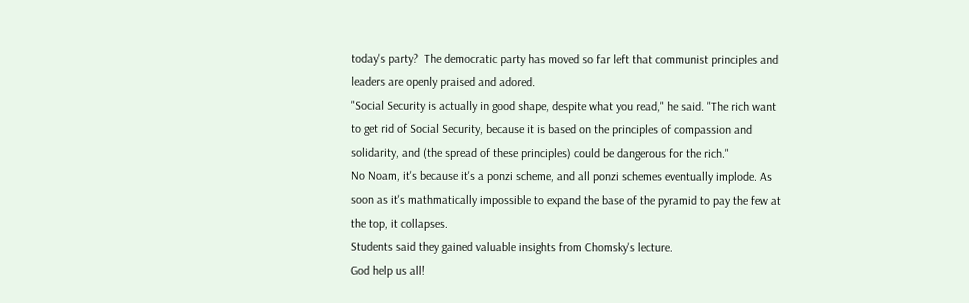today's party?  The democratic party has moved so far left that communist principles and leaders are openly praised and adored.
"Social Security is actually in good shape, despite what you read," he said. "The rich want to get rid of Social Security, because it is based on the principles of compassion and solidarity, and (the spread of these principles) could be dangerous for the rich."
No Noam, it's because it's a ponzi scheme, and all ponzi schemes eventually implode. As soon as it's mathmatically impossible to expand the base of the pyramid to pay the few at the top, it collapses.
Students said they gained valuable insights from Chomsky's lecture.
God help us all!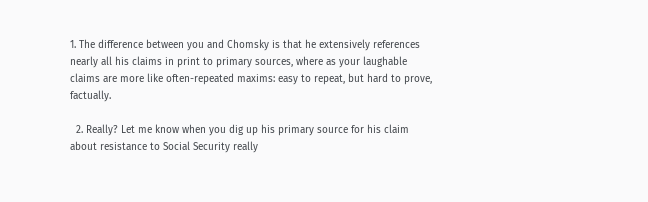1. The difference between you and Chomsky is that he extensively references nearly all his claims in print to primary sources, where as your laughable claims are more like often-repeated maxims: easy to repeat, but hard to prove, factually.

  2. Really? Let me know when you dig up his primary source for his claim about resistance to Social Security really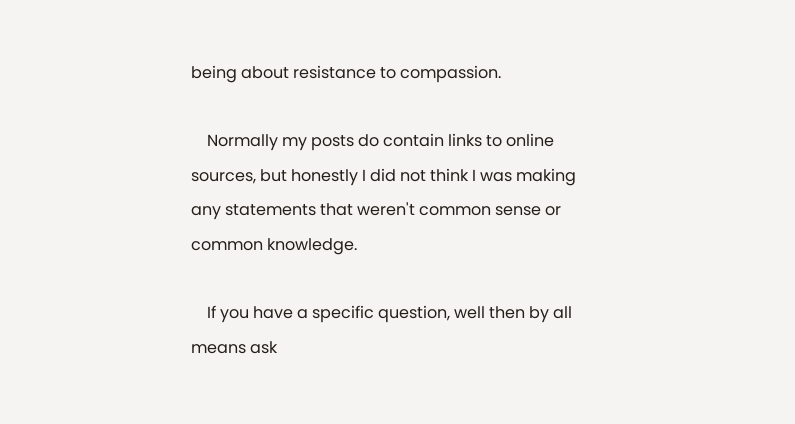being about resistance to compassion.

    Normally my posts do contain links to online sources, but honestly I did not think I was making any statements that weren't common sense or common knowledge.

    If you have a specific question, well then by all means ask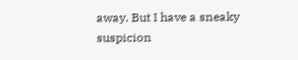away. But I have a sneaky suspicion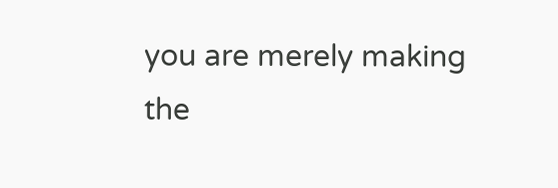you are merely making the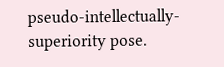pseudo-intellectually-superiority pose.